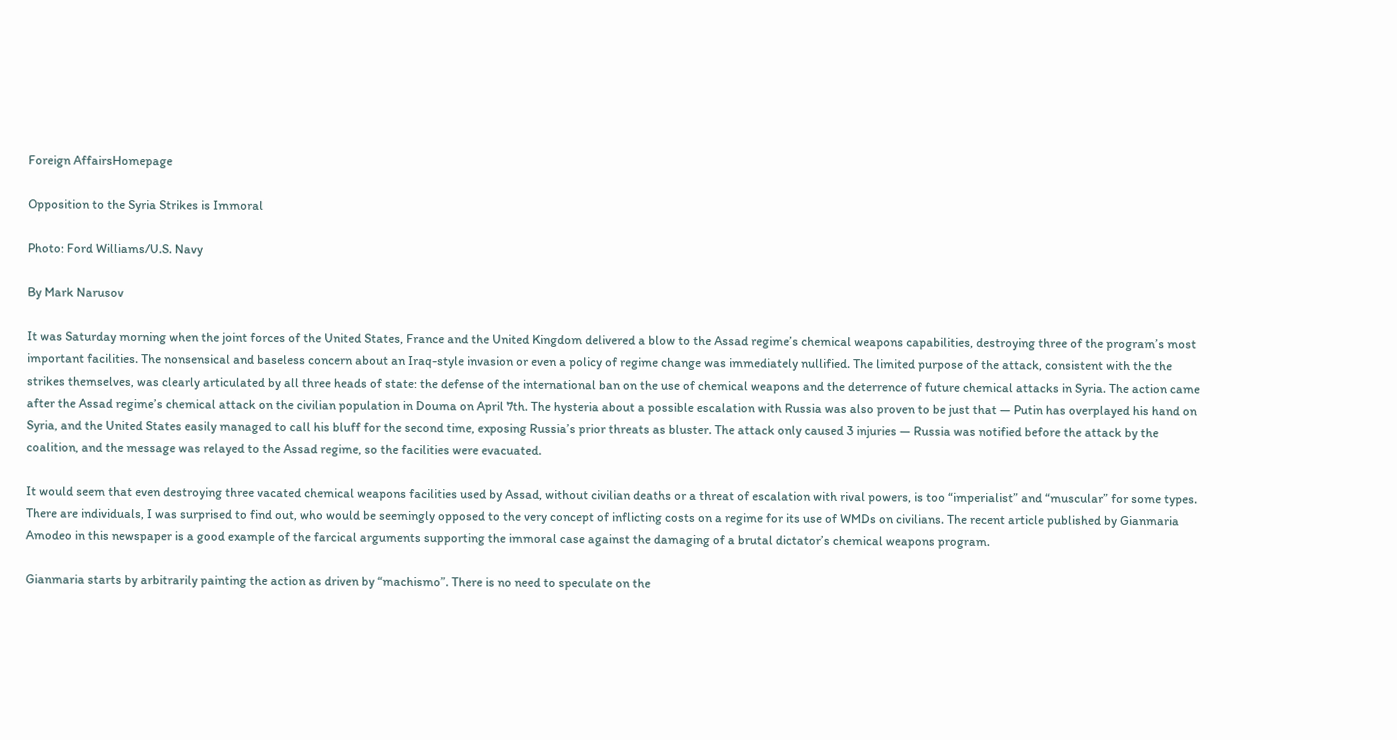Foreign AffairsHomepage

Opposition to the Syria Strikes is Immoral

Photo: Ford Williams/U.S. Navy

By Mark Narusov

It was Saturday morning when the joint forces of the United States, France and the United Kingdom delivered a blow to the Assad regime’s chemical weapons capabilities, destroying three of the program’s most important facilities. The nonsensical and baseless concern about an Iraq-style invasion or even a policy of regime change was immediately nullified. The limited purpose of the attack, consistent with the the strikes themselves, was clearly articulated by all three heads of state: the defense of the international ban on the use of chemical weapons and the deterrence of future chemical attacks in Syria. The action came after the Assad regime’s chemical attack on the civilian population in Douma on April 7th. The hysteria about a possible escalation with Russia was also proven to be just that — Putin has overplayed his hand on Syria, and the United States easily managed to call his bluff for the second time, exposing Russia’s prior threats as bluster. The attack only caused 3 injuries — Russia was notified before the attack by the coalition, and the message was relayed to the Assad regime, so the facilities were evacuated.

It would seem that even destroying three vacated chemical weapons facilities used by Assad, without civilian deaths or a threat of escalation with rival powers, is too “imperialist” and “muscular” for some types. There are individuals, I was surprised to find out, who would be seemingly opposed to the very concept of inflicting costs on a regime for its use of WMDs on civilians. The recent article published by Gianmaria Amodeo in this newspaper is a good example of the farcical arguments supporting the immoral case against the damaging of a brutal dictator’s chemical weapons program.

Gianmaria starts by arbitrarily painting the action as driven by “machismo”. There is no need to speculate on the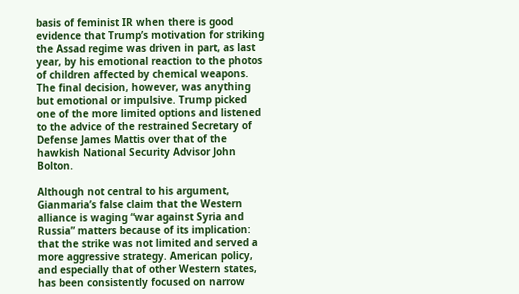basis of feminist IR when there is good evidence that Trump’s motivation for striking the Assad regime was driven in part, as last year, by his emotional reaction to the photos of children affected by chemical weapons. The final decision, however, was anything but emotional or impulsive. Trump picked one of the more limited options and listened to the advice of the restrained Secretary of Defense James Mattis over that of the hawkish National Security Advisor John Bolton.

Although not central to his argument, Gianmaria’s false claim that the Western alliance is waging “war against Syria and Russia” matters because of its implication: that the strike was not limited and served a more aggressive strategy. American policy, and especially that of other Western states, has been consistently focused on narrow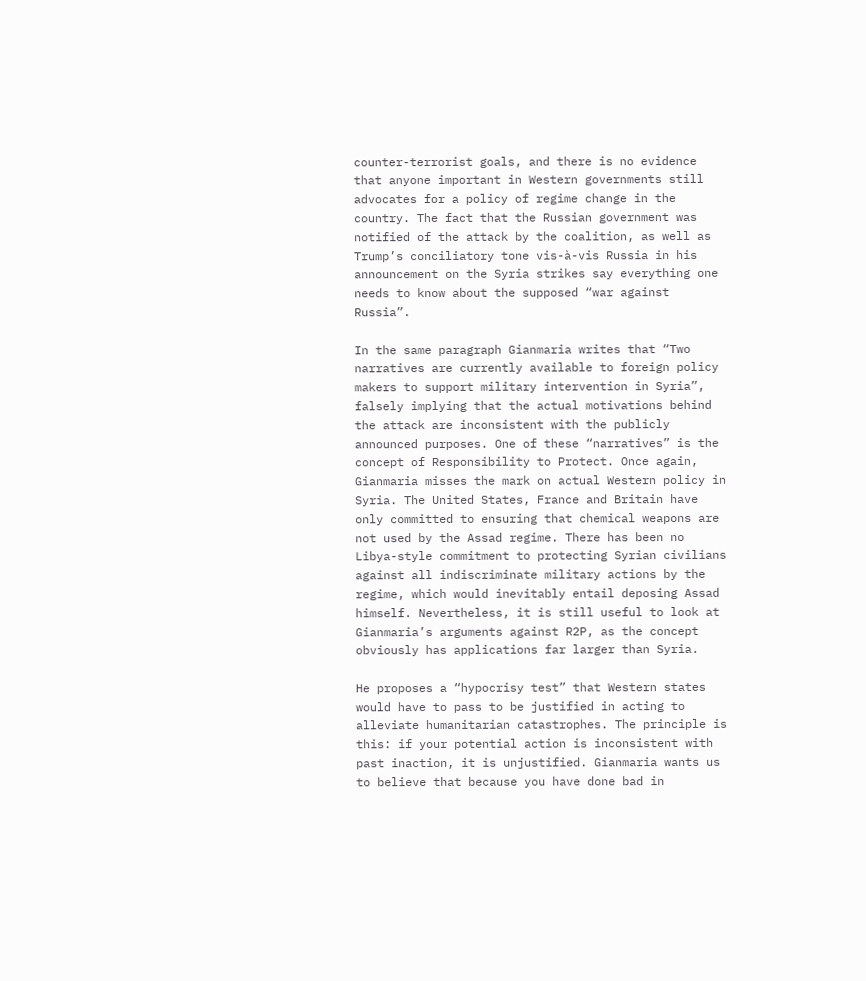counter-terrorist goals, and there is no evidence that anyone important in Western governments still advocates for a policy of regime change in the country. The fact that the Russian government was notified of the attack by the coalition, as well as Trump’s conciliatory tone vis-à-vis Russia in his announcement on the Syria strikes say everything one needs to know about the supposed “war against Russia”.

In the same paragraph Gianmaria writes that “Two narratives are currently available to foreign policy makers to support military intervention in Syria”, falsely implying that the actual motivations behind the attack are inconsistent with the publicly announced purposes. One of these “narratives” is the concept of Responsibility to Protect. Once again, Gianmaria misses the mark on actual Western policy in Syria. The United States, France and Britain have only committed to ensuring that chemical weapons are not used by the Assad regime. There has been no Libya-style commitment to protecting Syrian civilians against all indiscriminate military actions by the regime, which would inevitably entail deposing Assad himself. Nevertheless, it is still useful to look at Gianmaria’s arguments against R2P, as the concept obviously has applications far larger than Syria.

He proposes a “hypocrisy test” that Western states would have to pass to be justified in acting to alleviate humanitarian catastrophes. The principle is this: if your potential action is inconsistent with past inaction, it is unjustified. Gianmaria wants us to believe that because you have done bad in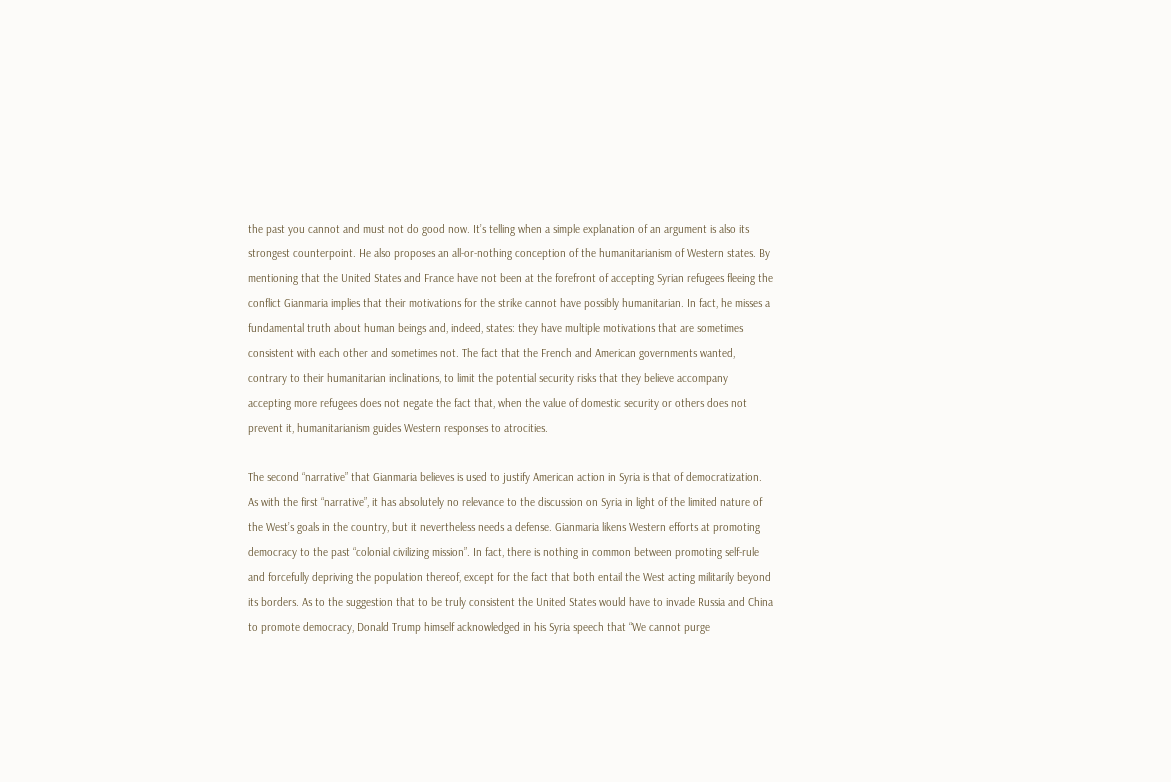the past you cannot and must not do good now. It’s telling when a simple explanation of an argument is also its strongest counterpoint. He also proposes an all-or-nothing conception of the humanitarianism of Western states. By mentioning that the United States and France have not been at the forefront of accepting Syrian refugees fleeing the conflict Gianmaria implies that their motivations for the strike cannot have possibly humanitarian. In fact, he misses a fundamental truth about human beings and, indeed, states: they have multiple motivations that are sometimes consistent with each other and sometimes not. The fact that the French and American governments wanted, contrary to their humanitarian inclinations, to limit the potential security risks that they believe accompany accepting more refugees does not negate the fact that, when the value of domestic security or others does not prevent it, humanitarianism guides Western responses to atrocities.

The second “narrative” that Gianmaria believes is used to justify American action in Syria is that of democratization. As with the first “narrative”, it has absolutely no relevance to the discussion on Syria in light of the limited nature of the West’s goals in the country, but it nevertheless needs a defense. Gianmaria likens Western efforts at promoting democracy to the past “colonial civilizing mission”. In fact, there is nothing in common between promoting self-rule and forcefully depriving the population thereof, except for the fact that both entail the West acting militarily beyond its borders. As to the suggestion that to be truly consistent the United States would have to invade Russia and China to promote democracy, Donald Trump himself acknowledged in his Syria speech that “We cannot purge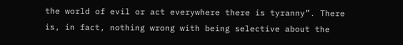the world of evil or act everywhere there is tyranny”. There is, in fact, nothing wrong with being selective about the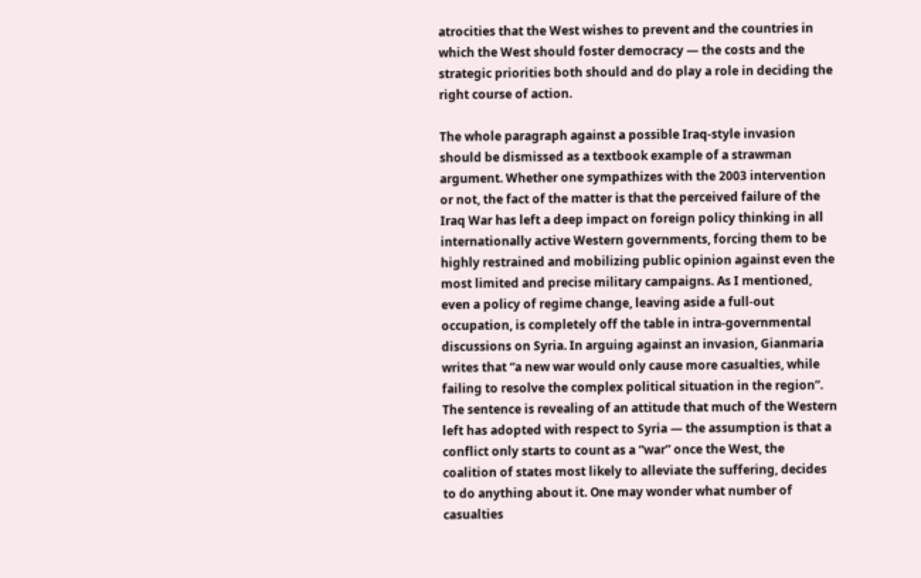atrocities that the West wishes to prevent and the countries in which the West should foster democracy — the costs and the strategic priorities both should and do play a role in deciding the right course of action.

The whole paragraph against a possible Iraq-style invasion should be dismissed as a textbook example of a strawman argument. Whether one sympathizes with the 2003 intervention or not, the fact of the matter is that the perceived failure of the Iraq War has left a deep impact on foreign policy thinking in all internationally active Western governments, forcing them to be highly restrained and mobilizing public opinion against even the most limited and precise military campaigns. As I mentioned, even a policy of regime change, leaving aside a full-out occupation, is completely off the table in intra-governmental discussions on Syria. In arguing against an invasion, Gianmaria writes that “a new war would only cause more casualties, while failing to resolve the complex political situation in the region”. The sentence is revealing of an attitude that much of the Western left has adopted with respect to Syria — the assumption is that a conflict only starts to count as a “war” once the West, the coalition of states most likely to alleviate the suffering, decides to do anything about it. One may wonder what number of casualties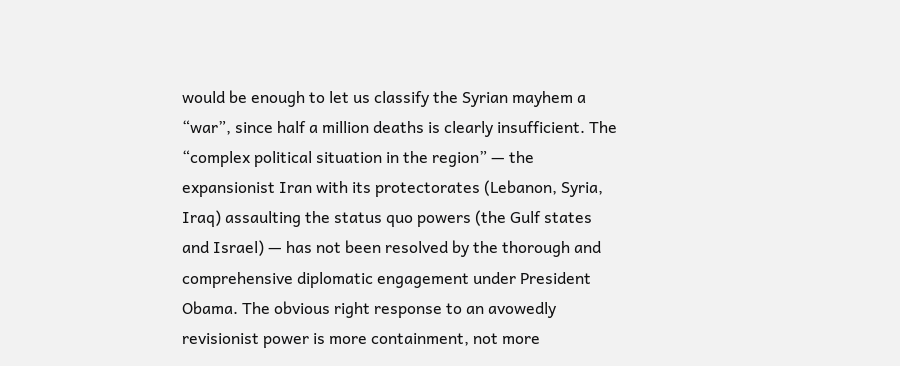would be enough to let us classify the Syrian mayhem a “war”, since half a million deaths is clearly insufficient. The “complex political situation in the region” — the expansionist Iran with its protectorates (Lebanon, Syria, Iraq) assaulting the status quo powers (the Gulf states and Israel) — has not been resolved by the thorough and comprehensive diplomatic engagement under President Obama. The obvious right response to an avowedly revisionist power is more containment, not more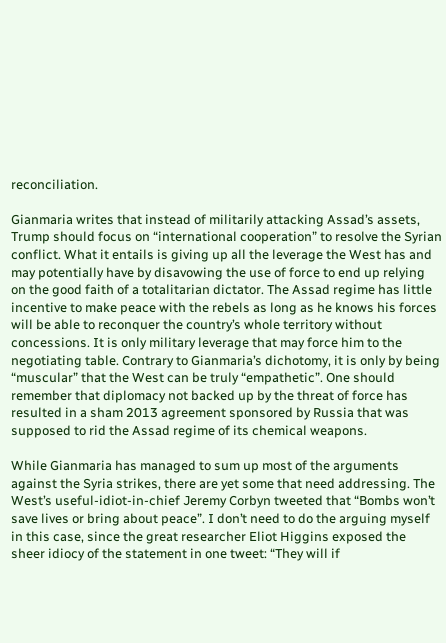reconciliation.

Gianmaria writes that instead of militarily attacking Assad’s assets, Trump should focus on “international cooperation” to resolve the Syrian conflict. What it entails is giving up all the leverage the West has and may potentially have by disavowing the use of force to end up relying on the good faith of a totalitarian dictator. The Assad regime has little incentive to make peace with the rebels as long as he knows his forces will be able to reconquer the country’s whole territory without concessions. It is only military leverage that may force him to the negotiating table. Contrary to Gianmaria’s dichotomy, it is only by being “muscular” that the West can be truly “empathetic”. One should remember that diplomacy not backed up by the threat of force has resulted in a sham 2013 agreement sponsored by Russia that was supposed to rid the Assad regime of its chemical weapons.

While Gianmaria has managed to sum up most of the arguments against the Syria strikes, there are yet some that need addressing. The West’s useful-idiot-in-chief Jeremy Corbyn tweeted that “Bombs won’t save lives or bring about peace”. I don’t need to do the arguing myself in this case, since the great researcher Eliot Higgins exposed the sheer idiocy of the statement in one tweet: “They will if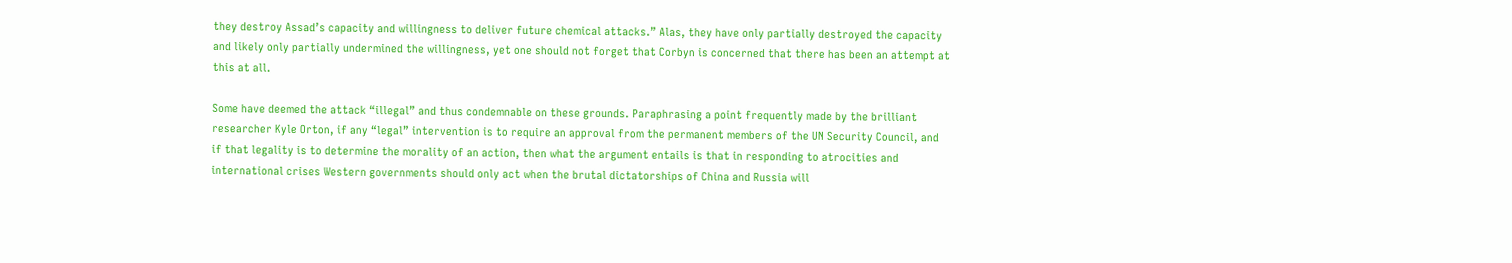they destroy Assad’s capacity and willingness to deliver future chemical attacks.” Alas, they have only partially destroyed the capacity and likely only partially undermined the willingness, yet one should not forget that Corbyn is concerned that there has been an attempt at this at all.

Some have deemed the attack “illegal” and thus condemnable on these grounds. Paraphrasing a point frequently made by the brilliant researcher Kyle Orton, if any “legal” intervention is to require an approval from the permanent members of the UN Security Council, and if that legality is to determine the morality of an action, then what the argument entails is that in responding to atrocities and international crises Western governments should only act when the brutal dictatorships of China and Russia will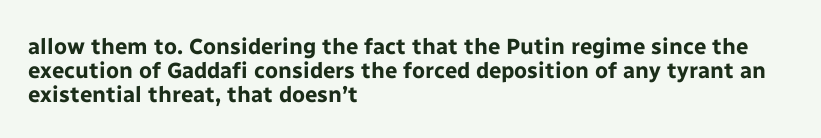allow them to. Considering the fact that the Putin regime since the execution of Gaddafi considers the forced deposition of any tyrant an existential threat, that doesn’t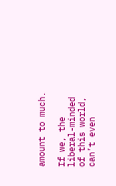amount to much.

If we, the liberal-minded of this world, can’t even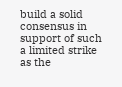build a solid consensus in support of such a limited strike as the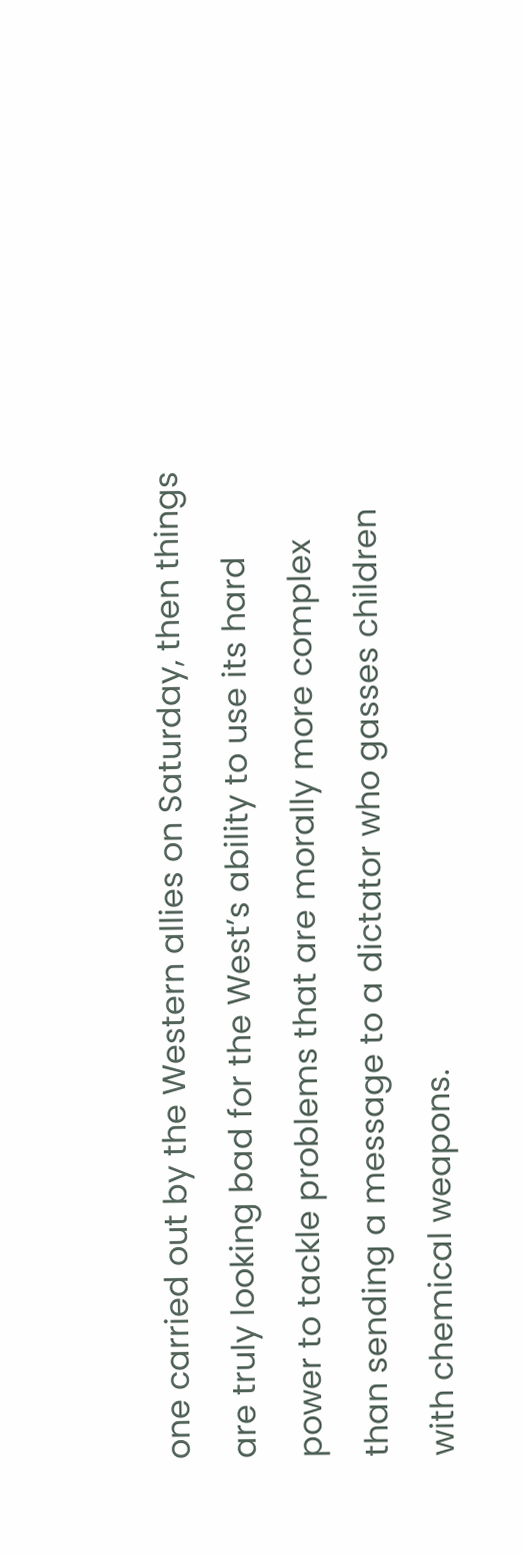one carried out by the Western allies on Saturday, then things are truly looking bad for the West’s ability to use its hard power to tackle problems that are morally more complex than sending a message to a dictator who gasses children with chemical weapons.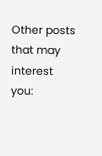Other posts that may interest you: